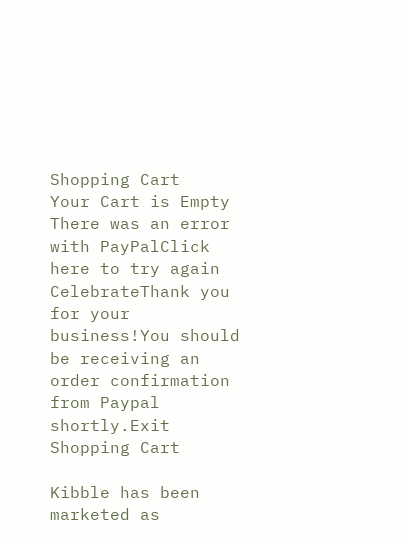Shopping Cart
Your Cart is Empty
There was an error with PayPalClick here to try again
CelebrateThank you for your business!You should be receiving an order confirmation from Paypal shortly.Exit Shopping Cart

Kibble has been marketed as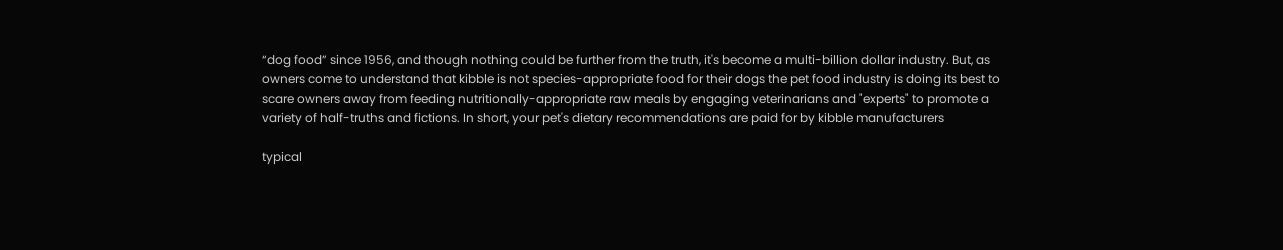“dog food” since 1956, and though nothing could be further from the truth, it's become a multi-billion dollar industry. But, as owners come to understand that kibble is not species-appropriate food for their dogs the pet food industry is doing its best to scare owners away from feeding nutritionally-appropriate raw meals by engaging veterinarians and "experts" to promote a variety of half-truths and fictions. In short, your pet's dietary recommendations are paid for by kibble manufacturers

typical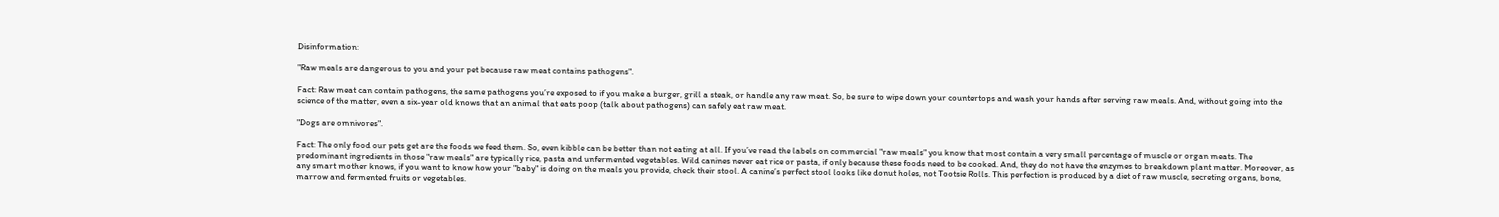Disinformation:

"Raw meals are dangerous to you and your pet because raw meat contains pathogens".

Fact: Raw meat can contain pathogens, the same pathogens you’re exposed to if you make a burger, grill a steak, or handle any raw meat. So, be sure to wipe down your countertops and wash your hands after serving raw meals. And, without going into the science of the matter, even a six-year old knows that an animal that eats poop (talk about pathogens) can safely eat raw meat.

"Dogs are omnivores".

Fact: The only food our pets get are the foods we feed them. So, even kibble can be better than not eating at all. If you’ve read the labels on commercial "raw meals" you know that most contain a very small percentage of muscle or organ meats. The predominant ingredients in those "raw meals" are typically rice, pasta and unfermented vegetables. Wild canines never eat rice or pasta, if only because these foods need to be cooked. And, they do not have the enzymes to breakdown plant matter. Moreover, as any smart mother knows, if you want to know how your "baby" is doing on the meals you provide, check their stool. A canine’s perfect stool looks like donut holes, not Tootsie Rolls. This perfection is produced by a diet of raw muscle, secreting organs, bone, marrow and fermented fruits or vegetables.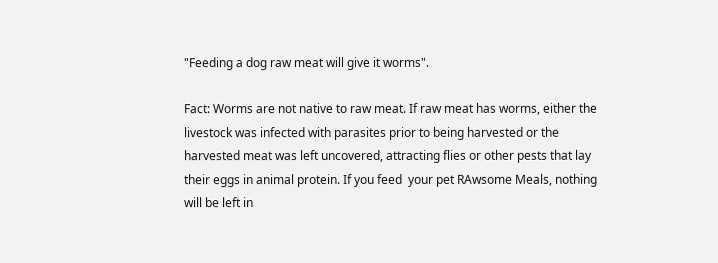"Feeding a dog raw meat will give it worms".

Fact: Worms are not native to raw meat. If raw meat has worms, either the livestock was infected with parasites prior to being harvested or the harvested meat was left uncovered, attracting flies or other pests that lay their eggs in animal protein. If you feed  your pet RAwsome Meals, nothing will be left in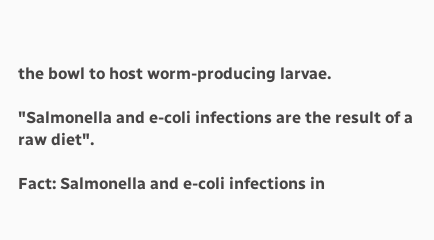the bowl to host worm-producing larvae.

"Salmonella and e-coli infections are the result of a raw diet".

Fact: Salmonella and e-coli infections in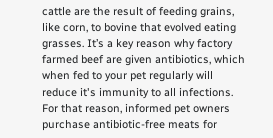cattle are the result of feeding grains, like corn, to bovine that evolved eating grasses. It’s a key reason why factory farmed beef are given antibiotics, which when fed to your pet regularly will reduce it's immunity to all infections. For that reason, informed pet owners purchase antibiotic-free meats for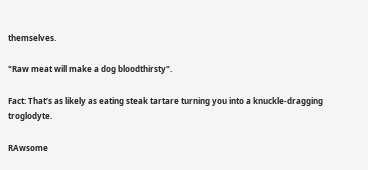themselves.

"Raw meat will make a dog bloodthirsty".

Fact: That’s as likely as eating steak tartare turning you into a knuckle-dragging troglodyte.

RAwsome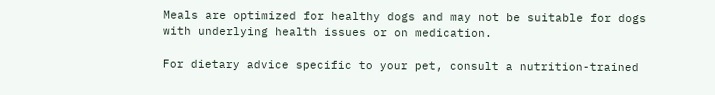Meals are optimized for healthy dogs and may not be suitable for dogs with underlying health issues or on medication.

For dietary advice specific to your pet, consult a nutrition-trained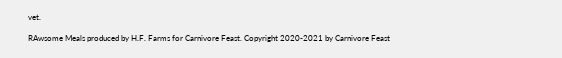vet.

RAwsome Meals produced by H.F. Farms for Carnivore Feast. Copyright 2020-2021 by Carnivore Feast